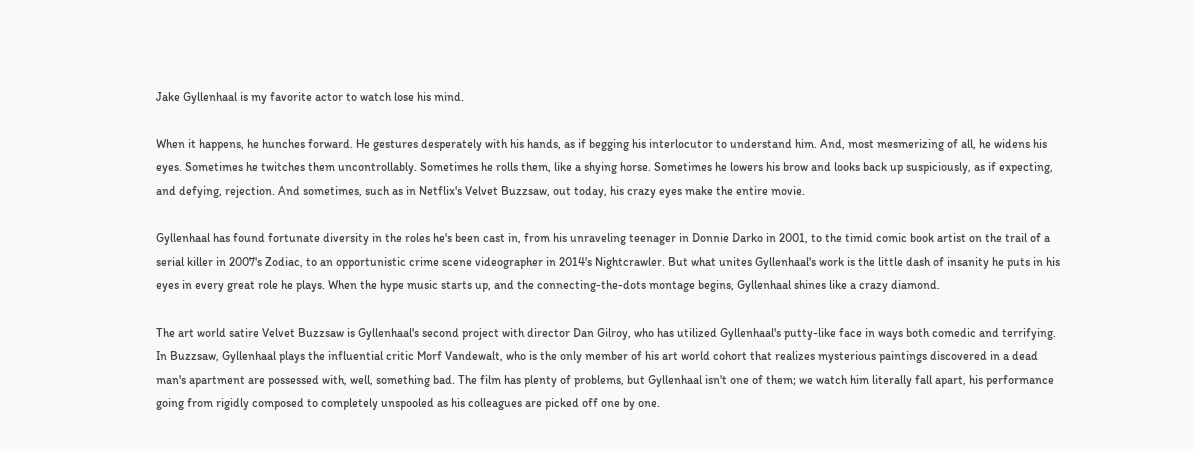Jake Gyllenhaal is my favorite actor to watch lose his mind.

When it happens, he hunches forward. He gestures desperately with his hands, as if begging his interlocutor to understand him. And, most mesmerizing of all, he widens his eyes. Sometimes he twitches them uncontrollably. Sometimes he rolls them, like a shying horse. Sometimes he lowers his brow and looks back up suspiciously, as if expecting, and defying, rejection. And sometimes, such as in Netflix's Velvet Buzzsaw, out today, his crazy eyes make the entire movie.

Gyllenhaal has found fortunate diversity in the roles he's been cast in, from his unraveling teenager in Donnie Darko in 2001, to the timid comic book artist on the trail of a serial killer in 2007's Zodiac, to an opportunistic crime scene videographer in 2014's Nightcrawler. But what unites Gyllenhaal's work is the little dash of insanity he puts in his eyes in every great role he plays. When the hype music starts up, and the connecting-the-dots montage begins, Gyllenhaal shines like a crazy diamond.

The art world satire Velvet Buzzsaw is Gyllenhaal's second project with director Dan Gilroy, who has utilized Gyllenhaal's putty-like face in ways both comedic and terrifying. In Buzzsaw, Gyllenhaal plays the influential critic Morf Vandewalt, who is the only member of his art world cohort that realizes mysterious paintings discovered in a dead man's apartment are possessed with, well, something bad. The film has plenty of problems, but Gyllenhaal isn't one of them; we watch him literally fall apart, his performance going from rigidly composed to completely unspooled as his colleagues are picked off one by one.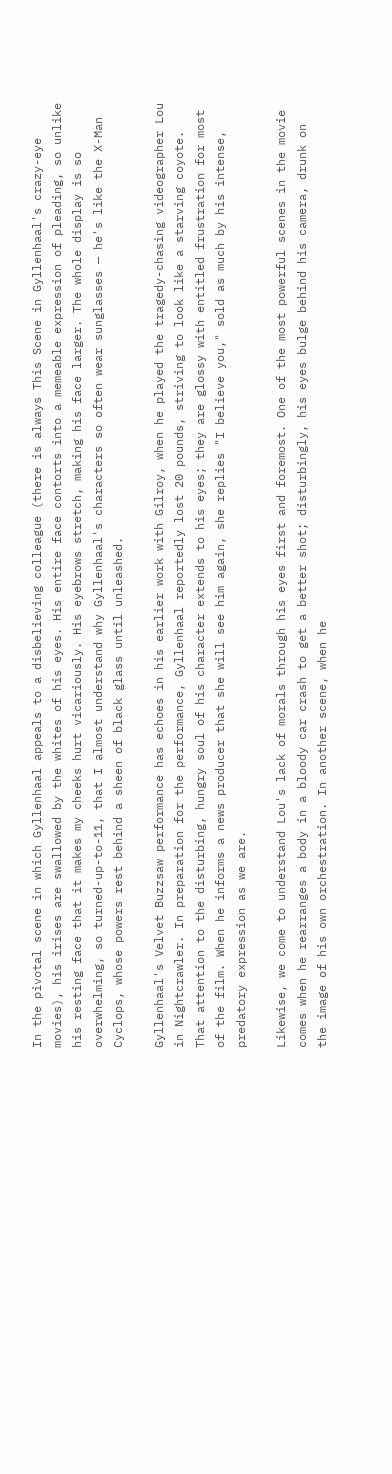In the pivotal scene in which Gyllenhaal appeals to a disbelieving colleague (there is always This Scene in Gyllenhaal's crazy-eye movies), his irises are swallowed by the whites of his eyes. His entire face contorts into a memeable expression of pleading, so unlike his resting face that it makes my cheeks hurt vicariously. His eyebrows stretch, making his face larger. The whole display is so overwhelming, so turned-up-to-11, that I almost understand why Gyllenhaal's characters so often wear sunglasses — he's like the X-Man Cyclops, whose powers rest behind a sheen of black glass until unleashed.

Gyllenhaal's Velvet Buzzsaw performance has echoes in his earlier work with Gilroy, when he played the tragedy-chasing videographer Lou in Nightcrawler. In preparation for the performance, Gyllenhaal reportedly lost 20 pounds, striving to look like a starving coyote. That attention to the disturbing, hungry soul of his character extends to his eyes; they are glossy with entitled frustration for most of the film. When he informs a news producer that she will see him again, she replies "I believe you," sold as much by his intense, predatory expression as we are.

Likewise, we come to understand Lou's lack of morals through his eyes first and foremost. One of the most powerful scenes in the movie comes when he rearranges a body in a bloody car crash to get a better shot; disturbingly, his eyes bulge behind his camera, drunk on the image of his own orchestration. In another scene, when he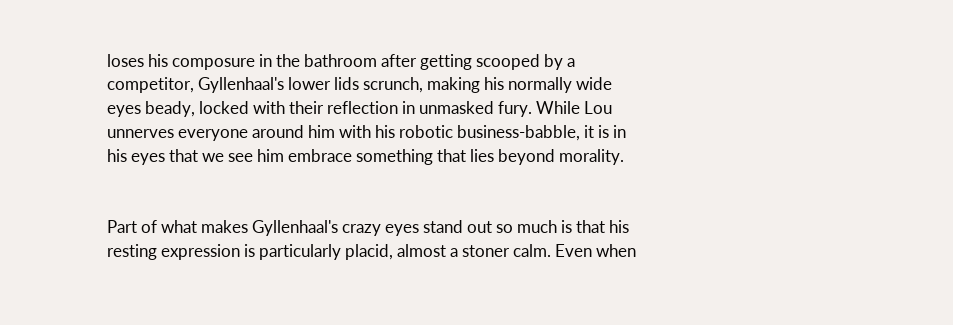loses his composure in the bathroom after getting scooped by a competitor, Gyllenhaal's lower lids scrunch, making his normally wide eyes beady, locked with their reflection in unmasked fury. While Lou unnerves everyone around him with his robotic business-babble, it is in his eyes that we see him embrace something that lies beyond morality.


Part of what makes Gyllenhaal's crazy eyes stand out so much is that his resting expression is particularly placid, almost a stoner calm. Even when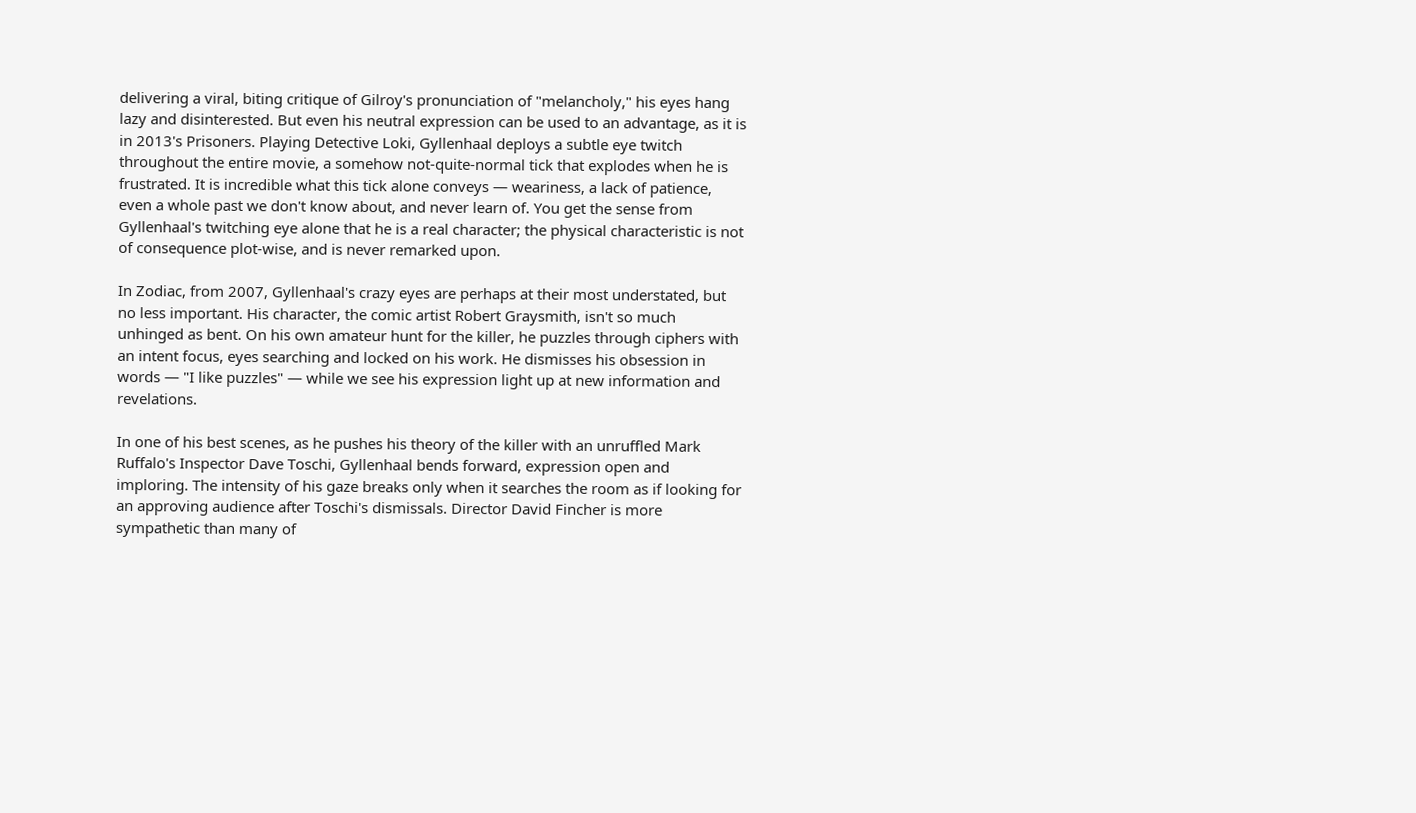delivering a viral, biting critique of Gilroy's pronunciation of "melancholy," his eyes hang lazy and disinterested. But even his neutral expression can be used to an advantage, as it is in 2013's Prisoners. Playing Detective Loki, Gyllenhaal deploys a subtle eye twitch throughout the entire movie, a somehow not-quite-normal tick that explodes when he is frustrated. It is incredible what this tick alone conveys — weariness, a lack of patience, even a whole past we don't know about, and never learn of. You get the sense from Gyllenhaal's twitching eye alone that he is a real character; the physical characteristic is not of consequence plot-wise, and is never remarked upon.

In Zodiac, from 2007, Gyllenhaal's crazy eyes are perhaps at their most understated, but no less important. His character, the comic artist Robert Graysmith, isn't so much unhinged as bent. On his own amateur hunt for the killer, he puzzles through ciphers with an intent focus, eyes searching and locked on his work. He dismisses his obsession in words — "I like puzzles" — while we see his expression light up at new information and revelations.

In one of his best scenes, as he pushes his theory of the killer with an unruffled Mark Ruffalo's Inspector Dave Toschi, Gyllenhaal bends forward, expression open and imploring. The intensity of his gaze breaks only when it searches the room as if looking for an approving audience after Toschi's dismissals. Director David Fincher is more sympathetic than many of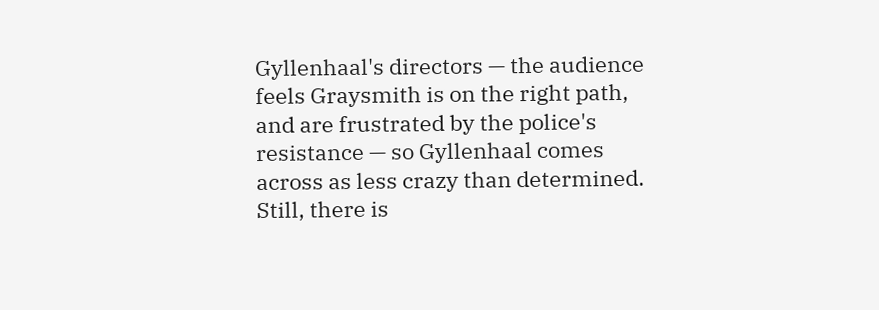Gyllenhaal's directors — the audience feels Graysmith is on the right path, and are frustrated by the police's resistance — so Gyllenhaal comes across as less crazy than determined. Still, there is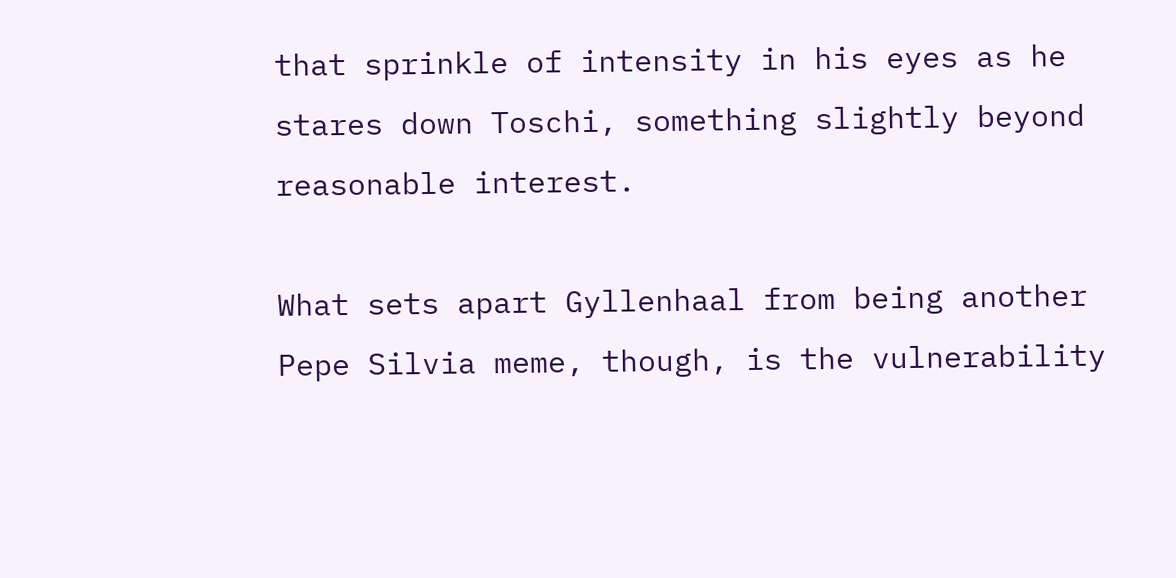that sprinkle of intensity in his eyes as he stares down Toschi, something slightly beyond reasonable interest.

What sets apart Gyllenhaal from being another Pepe Silvia meme, though, is the vulnerability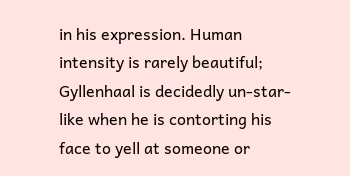in his expression. Human intensity is rarely beautiful; Gyllenhaal is decidedly un-star-like when he is contorting his face to yell at someone or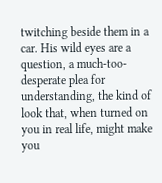twitching beside them in a car. His wild eyes are a question, a much-too-desperate plea for understanding, the kind of look that, when turned on you in real life, might make you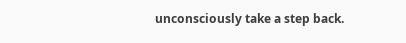unconsciously take a step back.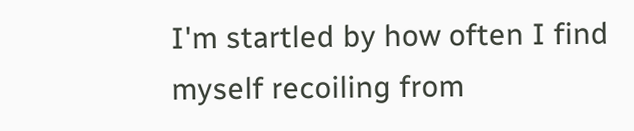I'm startled by how often I find myself recoiling from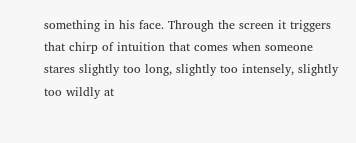something in his face. Through the screen it triggers that chirp of intuition that comes when someone stares slightly too long, slightly too intensely, slightly too wildly at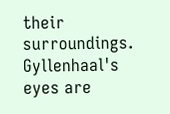their surroundings. Gyllenhaal's eyes are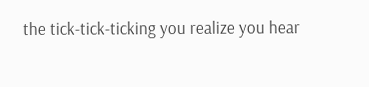the tick-tick-ticking you realize you hear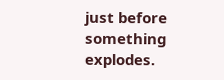just before something explodes.